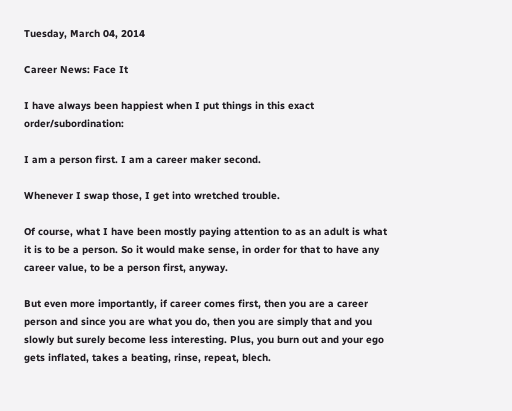Tuesday, March 04, 2014

Career News: Face It

I have always been happiest when I put things in this exact order/subordination:

I am a person first. I am a career maker second.

Whenever I swap those, I get into wretched trouble.

Of course, what I have been mostly paying attention to as an adult is what it is to be a person. So it would make sense, in order for that to have any career value, to be a person first, anyway.

But even more importantly, if career comes first, then you are a career person and since you are what you do, then you are simply that and you slowly but surely become less interesting. Plus, you burn out and your ego gets inflated, takes a beating, rinse, repeat, blech.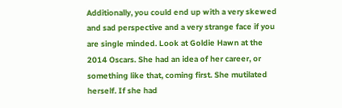Additionally, you could end up with a very skewed and sad perspective and a very strange face if you are single minded. Look at Goldie Hawn at the 2014 Oscars. She had an idea of her career, or something like that, coming first. She mutilated herself. If she had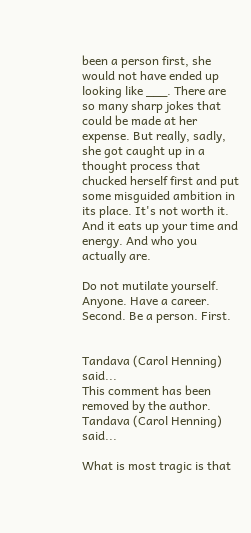been a person first, she would not have ended up looking like ___. There are so many sharp jokes that could be made at her expense. But really, sadly, she got caught up in a thought process that chucked herself first and put some misguided ambition in its place. It's not worth it. And it eats up your time and energy. And who you actually are.

Do not mutilate yourself. Anyone. Have a career. Second. Be a person. First.


Tandava (Carol Henning) said...
This comment has been removed by the author.
Tandava (Carol Henning) said...

What is most tragic is that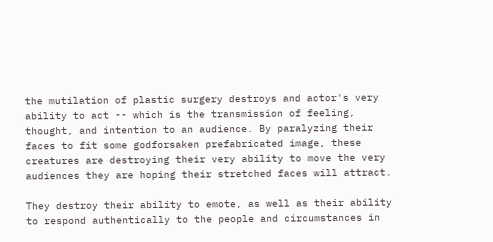the mutilation of plastic surgery destroys and actor's very ability to act -- which is the transmission of feeling, thought, and intention to an audience. By paralyzing their faces to fit some godforsaken prefabricated image, these creatures are destroying their very ability to move the very audiences they are hoping their stretched faces will attract.

They destroy their ability to emote, as well as their ability to respond authentically to the people and circumstances in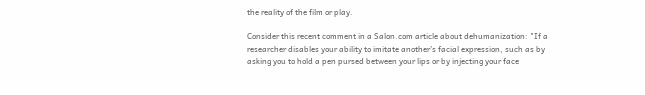the reality of the film or play.

Consider this recent comment in a Salon.com article about dehumanization: "If a researcher disables your ability to imitate another’s facial expression, such as by asking you to hold a pen pursed between your lips or by injecting your face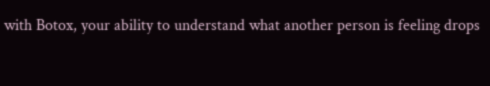with Botox, your ability to understand what another person is feeling drops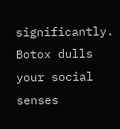significantly. Botox dulls your social senses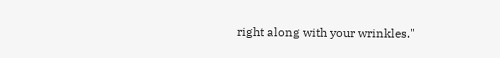right along with your wrinkles."